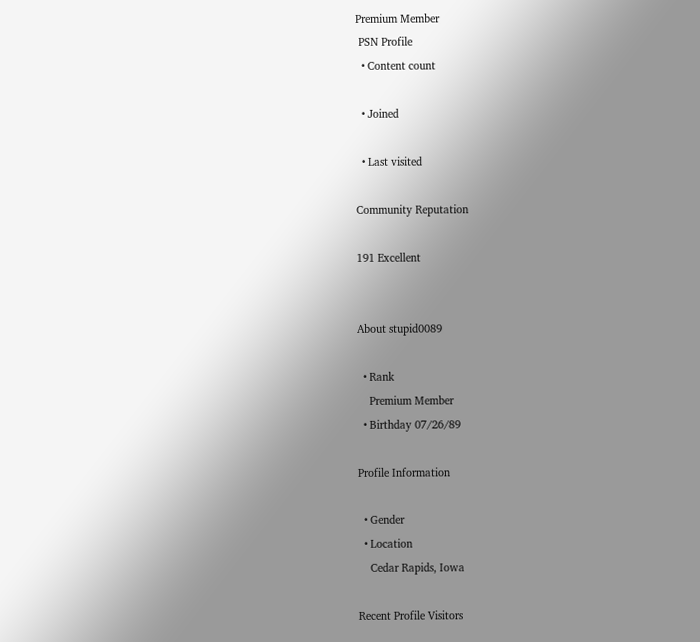Premium Member
 PSN Profile
  • Content count

  • Joined

  • Last visited

Community Reputation

191 Excellent


About stupid0089

  • Rank
    Premium Member
  • Birthday 07/26/89

Profile Information

  • Gender
  • Location
    Cedar Rapids, Iowa

Recent Profile Visitors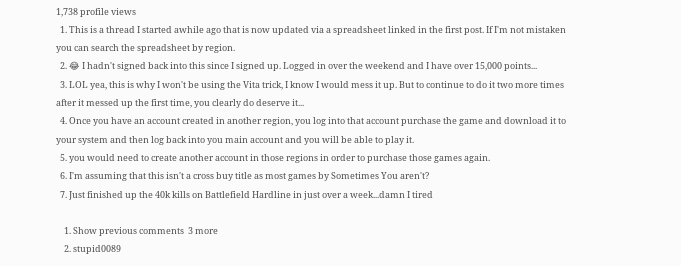1,738 profile views
  1. This is a thread I started awhile ago that is now updated via a spreadsheet linked in the first post. If I'm not mistaken you can search the spreadsheet by region.
  2. 😂 I hadn't signed back into this since I signed up. Logged in over the weekend and I have over 15,000 points...
  3. LOL yea, this is why I won't be using the Vita trick, I know I would mess it up. But to continue to do it two more times after it messed up the first time, you clearly do deserve it...
  4. Once you have an account created in another region, you log into that account purchase the game and download it to your system and then log back into you main account and you will be able to play it.
  5. you would need to create another account in those regions in order to purchase those games again.
  6. I'm assuming that this isn't a cross buy title as most games by Sometimes You aren't?
  7. Just finished up the 40k kills on Battlefield Hardline in just over a week...damn I tired

    1. Show previous comments  3 more
    2. stupid0089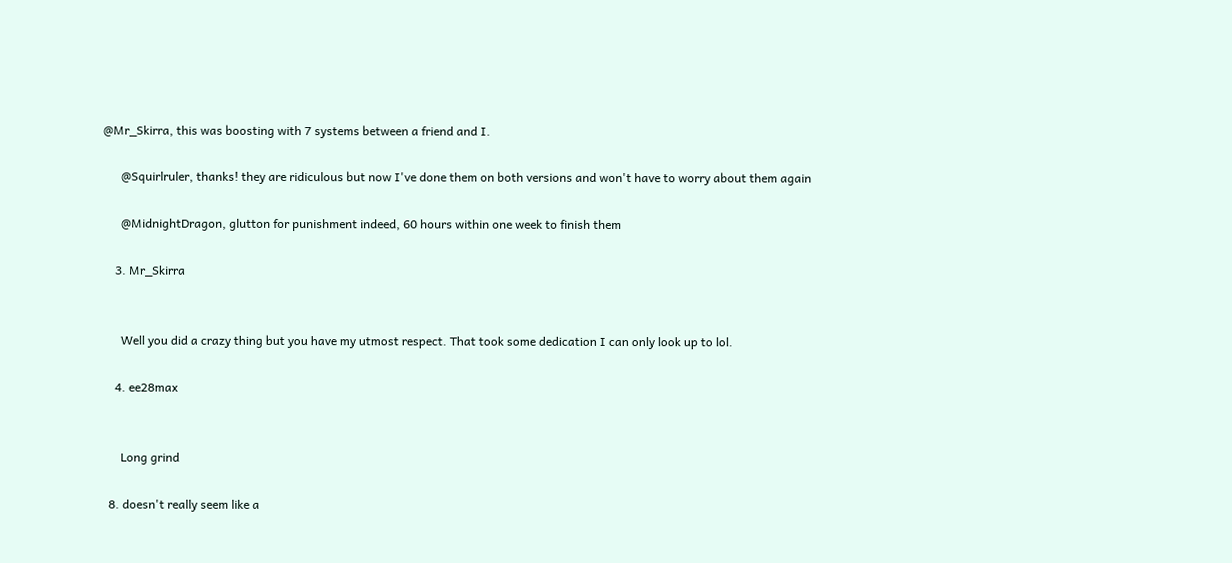@Mr_Skirra, this was boosting with 7 systems between a friend and I.

      @Squirlruler, thanks! they are ridiculous but now I've done them on both versions and won't have to worry about them again

      @MidnightDragon, glutton for punishment indeed, 60 hours within one week to finish them

    3. Mr_Skirra


      Well you did a crazy thing but you have my utmost respect. That took some dedication I can only look up to lol.

    4. ee28max


      Long grind

  8. doesn't really seem like a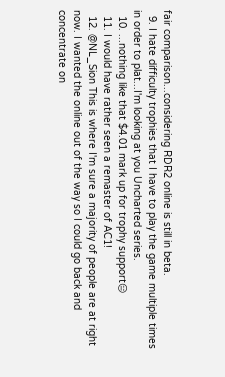fair comparison...considering RDR2 online is still in beta.
  9. I hate difficulty trophies that I have to play the game multiple times in order to plat...I'm looking at you Uncharted series.
  10. ...nothing like that $4.01 mark up for trophy support😑
  11. I would have rather seen a remaster of AC1!
  12. @NL_Sion This is where I'm sure a majority of people are at right now. I wanted the online out of the way so I could go back and concentrate on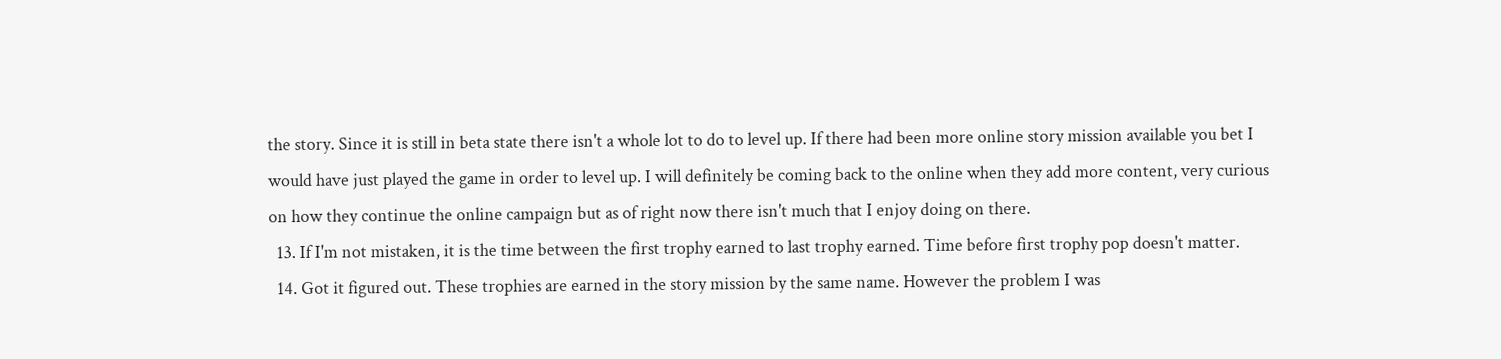the story. Since it is still in beta state there isn't a whole lot to do to level up. If there had been more online story mission available you bet I would have just played the game in order to level up. I will definitely be coming back to the online when they add more content, very curious on how they continue the online campaign but as of right now there isn't much that I enjoy doing on there.
  13. If I'm not mistaken, it is the time between the first trophy earned to last trophy earned. Time before first trophy pop doesn't matter.
  14. Got it figured out. These trophies are earned in the story mission by the same name. However the problem I was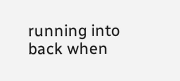running into back when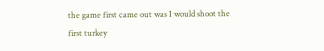the game first came out was I would shoot the first turkey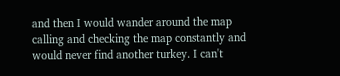and then I would wander around the map calling and checking the map constantly and would never find another turkey. I can't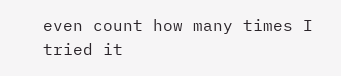even count how many times I tried it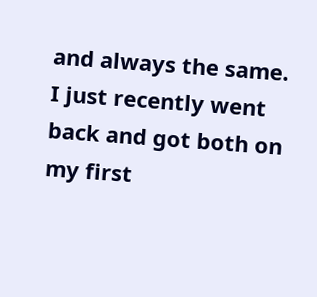and always the same. I just recently went back and got both on my first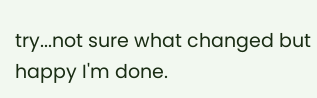try...not sure what changed but happy I'm done.